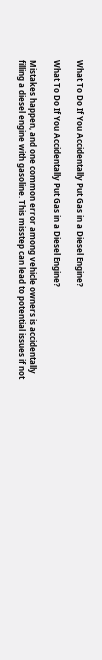What To Do If You Accidentally Put Gas in a Diesel Engine?

What To Do If You Accidentally Put Gas in a Diesel Engine?

Mistakes happen, and one common error among vehicle owners is accidentally filling a diesel engine with gasoline. This misstep can lead to potential issues if not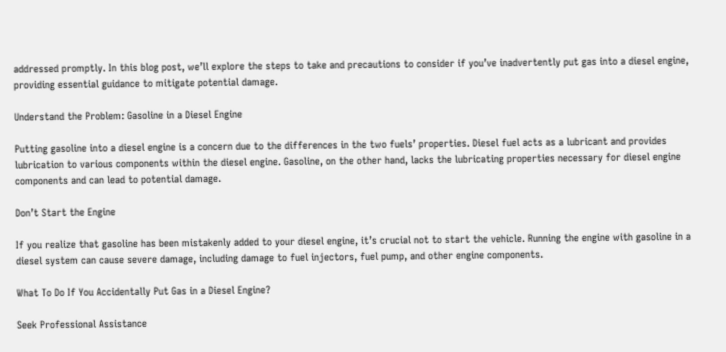addressed promptly. In this blog post, we’ll explore the steps to take and precautions to consider if you’ve inadvertently put gas into a diesel engine, providing essential guidance to mitigate potential damage.

Understand the Problem: Gasoline in a Diesel Engine

Putting gasoline into a diesel engine is a concern due to the differences in the two fuels’ properties. Diesel fuel acts as a lubricant and provides lubrication to various components within the diesel engine. Gasoline, on the other hand, lacks the lubricating properties necessary for diesel engine components and can lead to potential damage.

Don’t Start the Engine

If you realize that gasoline has been mistakenly added to your diesel engine, it’s crucial not to start the vehicle. Running the engine with gasoline in a diesel system can cause severe damage, including damage to fuel injectors, fuel pump, and other engine components.

What To Do If You Accidentally Put Gas in a Diesel Engine?

Seek Professional Assistance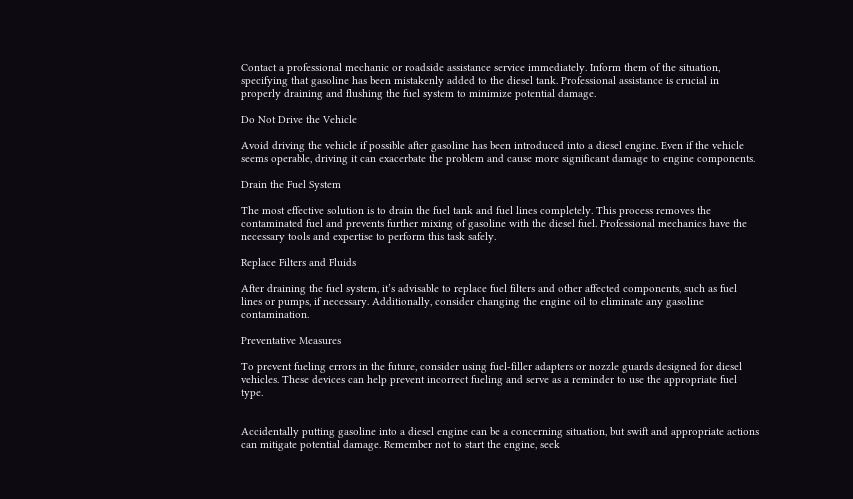Contact a professional mechanic or roadside assistance service immediately. Inform them of the situation, specifying that gasoline has been mistakenly added to the diesel tank. Professional assistance is crucial in properly draining and flushing the fuel system to minimize potential damage.

Do Not Drive the Vehicle

Avoid driving the vehicle if possible after gasoline has been introduced into a diesel engine. Even if the vehicle seems operable, driving it can exacerbate the problem and cause more significant damage to engine components.

Drain the Fuel System

The most effective solution is to drain the fuel tank and fuel lines completely. This process removes the contaminated fuel and prevents further mixing of gasoline with the diesel fuel. Professional mechanics have the necessary tools and expertise to perform this task safely.

Replace Filters and Fluids

After draining the fuel system, it’s advisable to replace fuel filters and other affected components, such as fuel lines or pumps, if necessary. Additionally, consider changing the engine oil to eliminate any gasoline contamination.

Preventative Measures

To prevent fueling errors in the future, consider using fuel-filler adapters or nozzle guards designed for diesel vehicles. These devices can help prevent incorrect fueling and serve as a reminder to use the appropriate fuel type.


Accidentally putting gasoline into a diesel engine can be a concerning situation, but swift and appropriate actions can mitigate potential damage. Remember not to start the engine, seek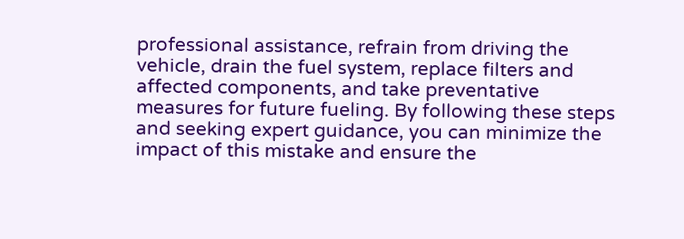professional assistance, refrain from driving the vehicle, drain the fuel system, replace filters and affected components, and take preventative measures for future fueling. By following these steps and seeking expert guidance, you can minimize the impact of this mistake and ensure the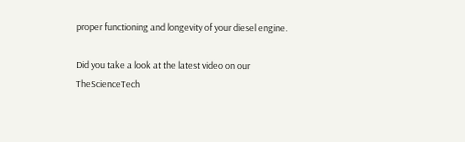proper functioning and longevity of your diesel engine.

Did you take a look at the latest video on our TheScienceTech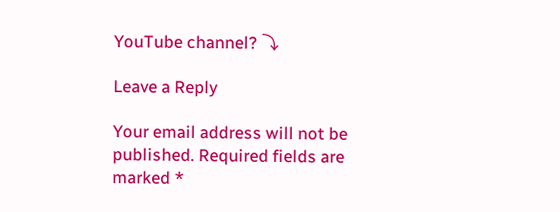YouTube channel? ⤵

Leave a Reply

Your email address will not be published. Required fields are marked *